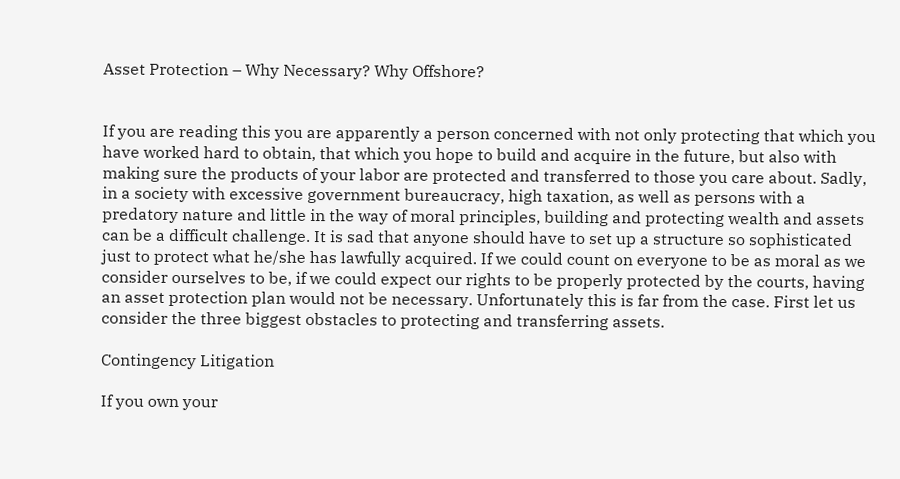Asset Protection – Why Necessary? Why Offshore?


If you are reading this you are apparently a person concerned with not only protecting that which you have worked hard to obtain, that which you hope to build and acquire in the future, but also with making sure the products of your labor are protected and transferred to those you care about. Sadly, in a society with excessive government bureaucracy, high taxation, as well as persons with a predatory nature and little in the way of moral principles, building and protecting wealth and assets can be a difficult challenge. It is sad that anyone should have to set up a structure so sophisticated just to protect what he/she has lawfully acquired. If we could count on everyone to be as moral as we consider ourselves to be, if we could expect our rights to be properly protected by the courts, having an asset protection plan would not be necessary. Unfortunately this is far from the case. First let us consider the three biggest obstacles to protecting and transferring assets.

Contingency Litigation

If you own your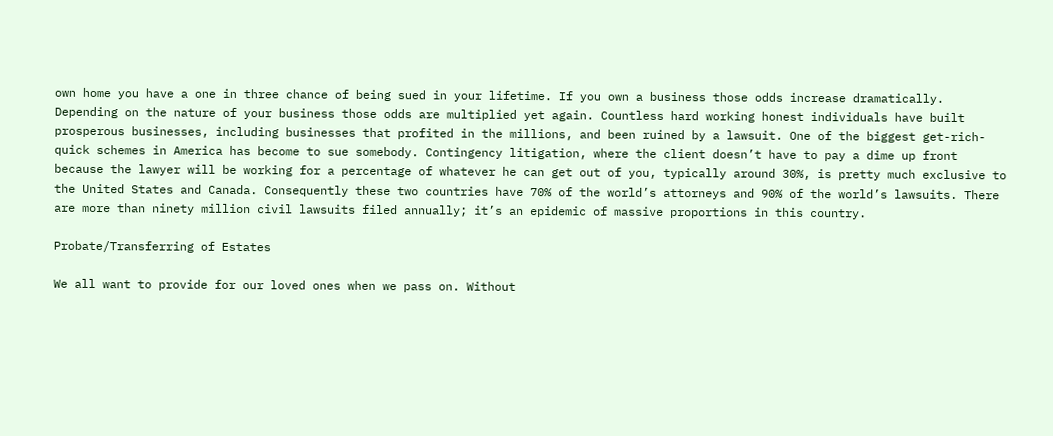own home you have a one in three chance of being sued in your lifetime. If you own a business those odds increase dramatically. Depending on the nature of your business those odds are multiplied yet again. Countless hard working honest individuals have built prosperous businesses, including businesses that profited in the millions, and been ruined by a lawsuit. One of the biggest get-rich-quick schemes in America has become to sue somebody. Contingency litigation, where the client doesn’t have to pay a dime up front because the lawyer will be working for a percentage of whatever he can get out of you, typically around 30%, is pretty much exclusive to the United States and Canada. Consequently these two countries have 70% of the world’s attorneys and 90% of the world’s lawsuits. There are more than ninety million civil lawsuits filed annually; it’s an epidemic of massive proportions in this country.

Probate/Transferring of Estates

We all want to provide for our loved ones when we pass on. Without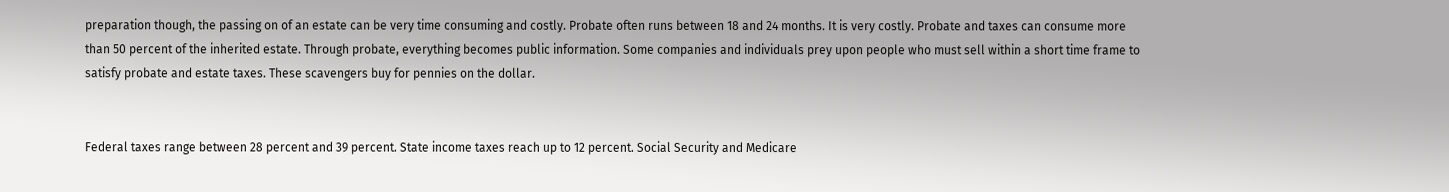preparation though, the passing on of an estate can be very time consuming and costly. Probate often runs between 18 and 24 months. It is very costly. Probate and taxes can consume more than 50 percent of the inherited estate. Through probate, everything becomes public information. Some companies and individuals prey upon people who must sell within a short time frame to satisfy probate and estate taxes. These scavengers buy for pennies on the dollar.


Federal taxes range between 28 percent and 39 percent. State income taxes reach up to 12 percent. Social Security and Medicare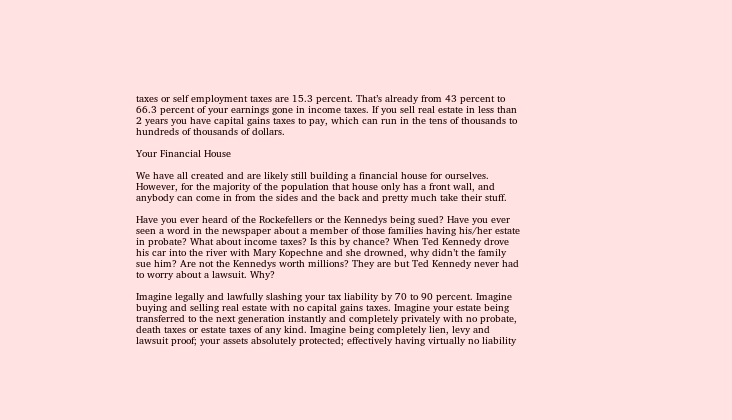taxes or self employment taxes are 15.3 percent. That’s already from 43 percent to 66.3 percent of your earnings gone in income taxes. If you sell real estate in less than 2 years you have capital gains taxes to pay, which can run in the tens of thousands to hundreds of thousands of dollars.

Your Financial House

We have all created and are likely still building a financial house for ourselves. However, for the majority of the population that house only has a front wall, and anybody can come in from the sides and the back and pretty much take their stuff.

Have you ever heard of the Rockefellers or the Kennedys being sued? Have you ever seen a word in the newspaper about a member of those families having his/her estate in probate? What about income taxes? Is this by chance? When Ted Kennedy drove his car into the river with Mary Kopechne and she drowned, why didn’t the family sue him? Are not the Kennedys worth millions? They are but Ted Kennedy never had to worry about a lawsuit. Why?

Imagine legally and lawfully slashing your tax liability by 70 to 90 percent. Imagine buying and selling real estate with no capital gains taxes. Imagine your estate being transferred to the next generation instantly and completely privately with no probate, death taxes or estate taxes of any kind. Imagine being completely lien, levy and lawsuit proof; your assets absolutely protected; effectively having virtually no liability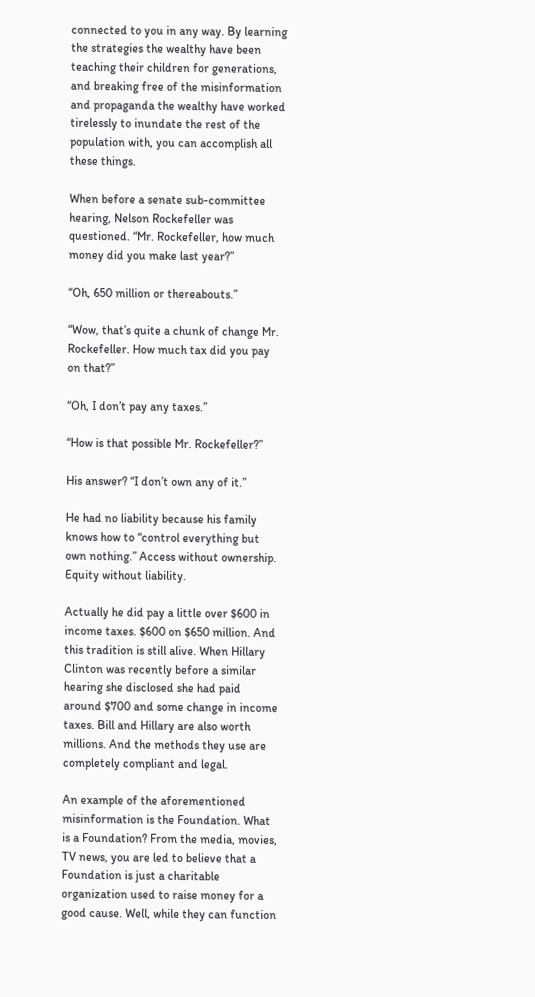connected to you in any way. By learning the strategies the wealthy have been teaching their children for generations, and breaking free of the misinformation and propaganda the wealthy have worked tirelessly to inundate the rest of the population with, you can accomplish all these things.

When before a senate sub-committee hearing, Nelson Rockefeller was questioned. “Mr. Rockefeller, how much money did you make last year?”

“Oh, 650 million or thereabouts.”

“Wow, that’s quite a chunk of change Mr. Rockefeller. How much tax did you pay on that?”

“Oh, I don’t pay any taxes.”

“How is that possible Mr. Rockefeller?”

His answer? “I don’t own any of it.”

He had no liability because his family knows how to “control everything but own nothing.” Access without ownership. Equity without liability.

Actually he did pay a little over $600 in income taxes. $600 on $650 million. And this tradition is still alive. When Hillary Clinton was recently before a similar hearing she disclosed she had paid around $700 and some change in income taxes. Bill and Hillary are also worth millions. And the methods they use are completely compliant and legal.

An example of the aforementioned misinformation is the Foundation. What is a Foundation? From the media, movies, TV news, you are led to believe that a Foundation is just a charitable organization used to raise money for a good cause. Well, while they can function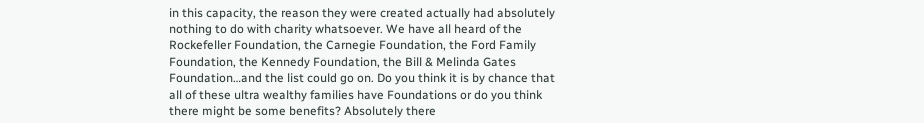in this capacity, the reason they were created actually had absolutely nothing to do with charity whatsoever. We have all heard of the Rockefeller Foundation, the Carnegie Foundation, the Ford Family Foundation, the Kennedy Foundation, the Bill & Melinda Gates Foundation…and the list could go on. Do you think it is by chance that all of these ultra wealthy families have Foundations or do you think there might be some benefits? Absolutely there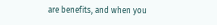are benefits, and when you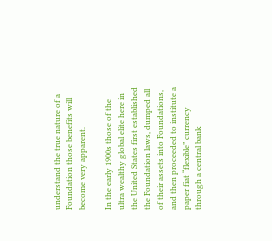understand the true nature of a Foundation those benefits will become very apparent.

In the early 1900s those of the ultra wealthy global elite here in the United States first established the Foundation laws, dumped all of their assets into Foundations, and then proceeded to institute a paper fiat “flexible” currency through a central bank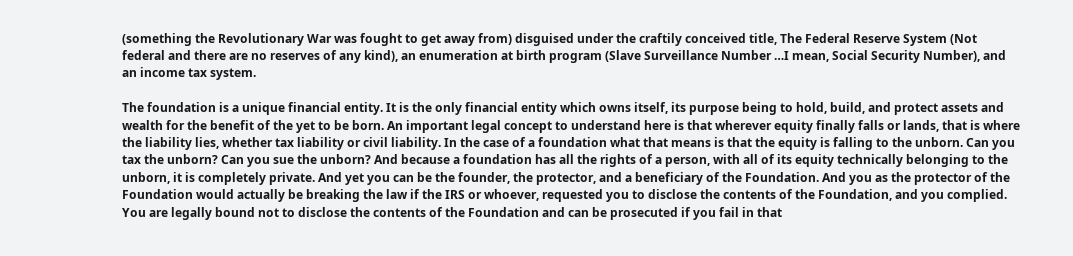(something the Revolutionary War was fought to get away from) disguised under the craftily conceived title, The Federal Reserve System (Not federal and there are no reserves of any kind), an enumeration at birth program (Slave Surveillance Number …I mean, Social Security Number), and an income tax system.

The foundation is a unique financial entity. It is the only financial entity which owns itself, its purpose being to hold, build, and protect assets and wealth for the benefit of the yet to be born. An important legal concept to understand here is that wherever equity finally falls or lands, that is where the liability lies, whether tax liability or civil liability. In the case of a foundation what that means is that the equity is falling to the unborn. Can you tax the unborn? Can you sue the unborn? And because a foundation has all the rights of a person, with all of its equity technically belonging to the unborn, it is completely private. And yet you can be the founder, the protector, and a beneficiary of the Foundation. And you as the protector of the Foundation would actually be breaking the law if the IRS or whoever, requested you to disclose the contents of the Foundation, and you complied. You are legally bound not to disclose the contents of the Foundation and can be prosecuted if you fail in that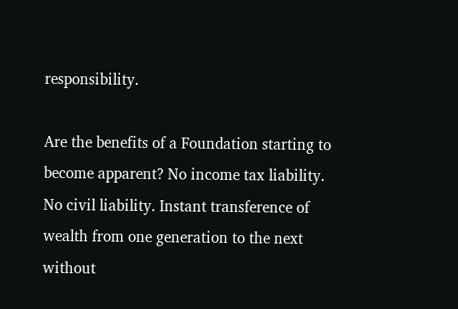responsibility.

Are the benefits of a Foundation starting to become apparent? No income tax liability. No civil liability. Instant transference of wealth from one generation to the next without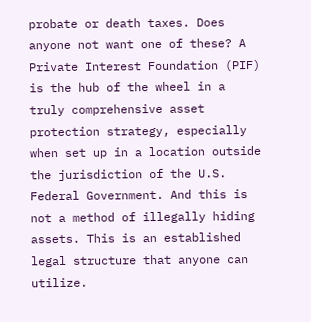probate or death taxes. Does anyone not want one of these? A Private Interest Foundation (PIF) is the hub of the wheel in a truly comprehensive asset protection strategy, especially when set up in a location outside the jurisdiction of the U.S. Federal Government. And this is not a method of illegally hiding assets. This is an established legal structure that anyone can utilize.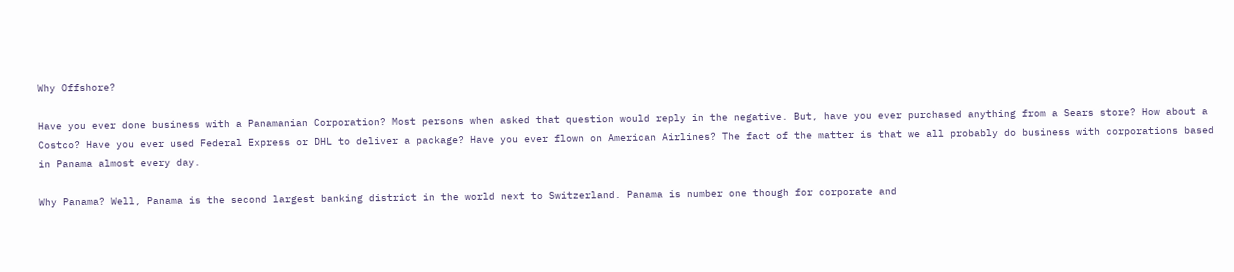Why Offshore?

Have you ever done business with a Panamanian Corporation? Most persons when asked that question would reply in the negative. But, have you ever purchased anything from a Sears store? How about a Costco? Have you ever used Federal Express or DHL to deliver a package? Have you ever flown on American Airlines? The fact of the matter is that we all probably do business with corporations based in Panama almost every day.

Why Panama? Well, Panama is the second largest banking district in the world next to Switzerland. Panama is number one though for corporate and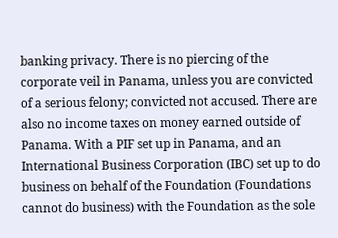banking privacy. There is no piercing of the corporate veil in Panama, unless you are convicted of a serious felony; convicted not accused. There are also no income taxes on money earned outside of Panama. With a PIF set up in Panama, and an International Business Corporation (IBC) set up to do business on behalf of the Foundation (Foundations cannot do business) with the Foundation as the sole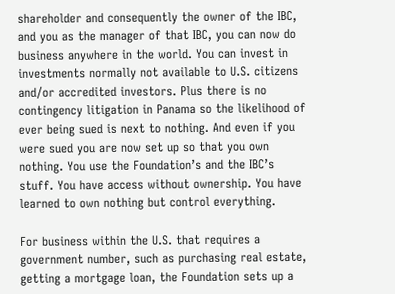shareholder and consequently the owner of the IBC, and you as the manager of that IBC, you can now do business anywhere in the world. You can invest in investments normally not available to U.S. citizens and/or accredited investors. Plus there is no contingency litigation in Panama so the likelihood of ever being sued is next to nothing. And even if you were sued you are now set up so that you own nothing. You use the Foundation’s and the IBC’s stuff. You have access without ownership. You have learned to own nothing but control everything.

For business within the U.S. that requires a government number, such as purchasing real estate, getting a mortgage loan, the Foundation sets up a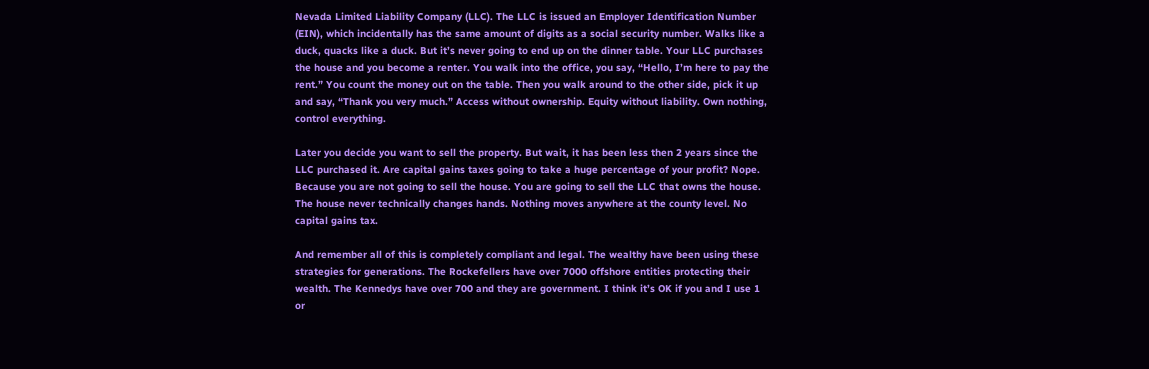Nevada Limited Liability Company (LLC). The LLC is issued an Employer Identification Number (EIN), which incidentally has the same amount of digits as a social security number. Walks like a duck, quacks like a duck. But it’s never going to end up on the dinner table. Your LLC purchases the house and you become a renter. You walk into the office, you say, “Hello, I’m here to pay the rent.” You count the money out on the table. Then you walk around to the other side, pick it up and say, “Thank you very much.” Access without ownership. Equity without liability. Own nothing, control everything.

Later you decide you want to sell the property. But wait, it has been less then 2 years since the LLC purchased it. Are capital gains taxes going to take a huge percentage of your profit? Nope. Because you are not going to sell the house. You are going to sell the LLC that owns the house. The house never technically changes hands. Nothing moves anywhere at the county level. No capital gains tax.

And remember all of this is completely compliant and legal. The wealthy have been using these strategies for generations. The Rockefellers have over 7000 offshore entities protecting their wealth. The Kennedys have over 700 and they are government. I think it’s OK if you and I use 1 or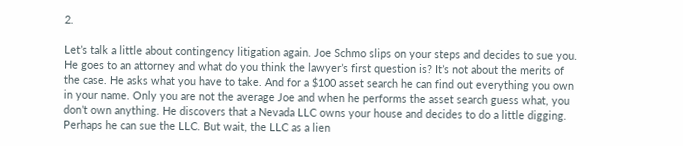2.

Let’s talk a little about contingency litigation again. Joe Schmo slips on your steps and decides to sue you. He goes to an attorney and what do you think the lawyer’s first question is? It’s not about the merits of the case. He asks what you have to take. And for a $100 asset search he can find out everything you own in your name. Only you are not the average Joe and when he performs the asset search guess what, you don’t own anything. He discovers that a Nevada LLC owns your house and decides to do a little digging. Perhaps he can sue the LLC. But wait, the LLC as a lien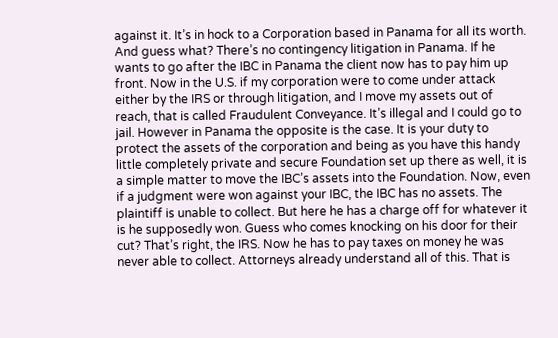against it. It’s in hock to a Corporation based in Panama for all its worth. And guess what? There’s no contingency litigation in Panama. If he wants to go after the IBC in Panama the client now has to pay him up front. Now in the U.S. if my corporation were to come under attack either by the IRS or through litigation, and I move my assets out of reach, that is called Fraudulent Conveyance. It’s illegal and I could go to jail. However in Panama the opposite is the case. It is your duty to protect the assets of the corporation and being as you have this handy little completely private and secure Foundation set up there as well, it is a simple matter to move the IBC’s assets into the Foundation. Now, even if a judgment were won against your IBC, the IBC has no assets. The plaintiff is unable to collect. But here he has a charge off for whatever it is he supposedly won. Guess who comes knocking on his door for their cut? That’s right, the IRS. Now he has to pay taxes on money he was never able to collect. Attorneys already understand all of this. That is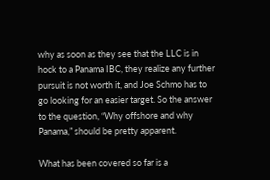why as soon as they see that the LLC is in hock to a Panama IBC, they realize any further pursuit is not worth it, and Joe Schmo has to go looking for an easier target. So the answer to the question, “Why offshore and why Panama,” should be pretty apparent.

What has been covered so far is a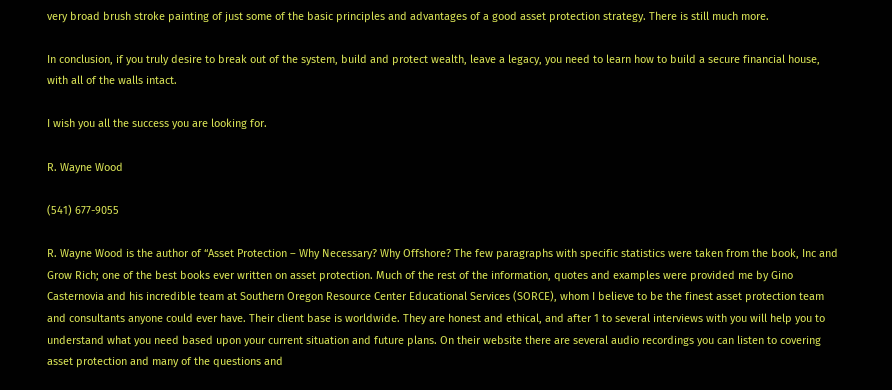very broad brush stroke painting of just some of the basic principles and advantages of a good asset protection strategy. There is still much more.

In conclusion, if you truly desire to break out of the system, build and protect wealth, leave a legacy, you need to learn how to build a secure financial house, with all of the walls intact.

I wish you all the success you are looking for.

R. Wayne Wood

(541) 677-9055

R. Wayne Wood is the author of “Asset Protection – Why Necessary? Why Offshore? The few paragraphs with specific statistics were taken from the book, Inc and Grow Rich; one of the best books ever written on asset protection. Much of the rest of the information, quotes and examples were provided me by Gino Casternovia and his incredible team at Southern Oregon Resource Center Educational Services (SORCE), whom I believe to be the finest asset protection team and consultants anyone could ever have. Their client base is worldwide. They are honest and ethical, and after 1 to several interviews with you will help you to understand what you need based upon your current situation and future plans. On their website there are several audio recordings you can listen to covering asset protection and many of the questions and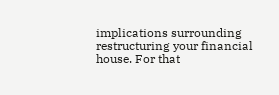implications surrounding restructuring your financial house. For that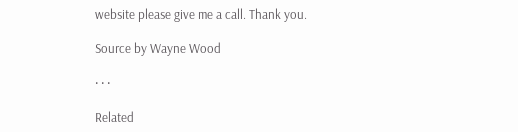website please give me a call. Thank you.

Source by Wayne Wood

· · ·

Related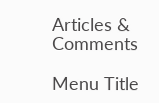Articles & Comments

Menu Title